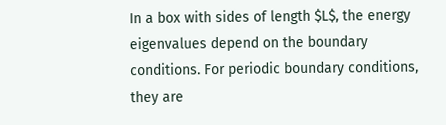In a box with sides of length $L$, the energy eigenvalues depend on the boundary conditions. For periodic boundary conditions, they are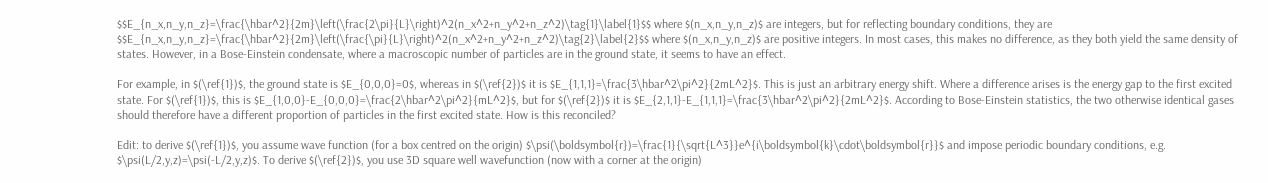$$E_{n_x,n_y,n_z}=\frac{\hbar^2}{2m}\left(\frac{2\pi}{L}\right)^2(n_x^2+n_y^2+n_z^2)\tag{1}\label{1}$$ where $(n_x,n_y,n_z)$ are integers, but for reflecting boundary conditions, they are $$E_{n_x,n_y,n_z}=\frac{\hbar^2}{2m}\left(\frac{\pi}{L}\right)^2(n_x^2+n_y^2+n_z^2)\tag{2}\label{2}$$ where $(n_x,n_y,n_z)$ are positive integers. In most cases, this makes no difference, as they both yield the same density of states. However, in a Bose-Einstein condensate, where a macroscopic number of particles are in the ground state, it seems to have an effect.

For example, in $(\ref{1})$, the ground state is $E_{0,0,0}=0$, whereas in $(\ref{2})$ it is $E_{1,1,1}=\frac{3\hbar^2\pi^2}{2mL^2}$. This is just an arbitrary energy shift. Where a difference arises is the energy gap to the first excited state. For $(\ref{1})$, this is $E_{1,0,0}-E_{0,0,0}=\frac{2\hbar^2\pi^2}{mL^2}$, but for $(\ref{2})$ it is $E_{2,1,1}-E_{1,1,1}=\frac{3\hbar^2\pi^2}{2mL^2}$. According to Bose-Einstein statistics, the two otherwise identical gases should therefore have a different proportion of particles in the first excited state. How is this reconciled?

Edit: to derive $(\ref{1})$, you assume wave function (for a box centred on the origin) $\psi(\boldsymbol{r})=\frac{1}{\sqrt{L^3}}e^{i\boldsymbol{k}\cdot\boldsymbol{r}}$ and impose periodic boundary conditions, e.g. $\psi(L/2,y,z)=\psi(-L/2,y,z)$. To derive $(\ref{2})$, you use 3D square well wavefunction (now with a corner at the origin)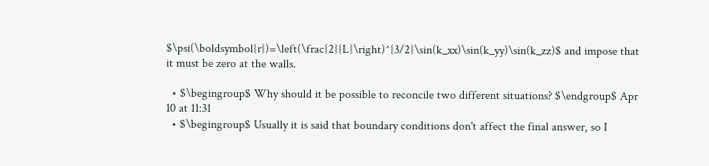$\psi(\boldsymbol{r})=\left(\frac{2}{L}\right)^{3/2}\sin(k_xx)\sin(k_yy)\sin(k_zz)$ and impose that it must be zero at the walls.

  • $\begingroup$ Why should it be possible to reconcile two different situations? $\endgroup$ Apr 10 at 11:31
  • $\begingroup$ Usually it is said that boundary conditions don't affect the final answer, so I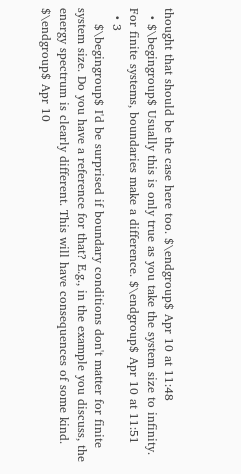thought that should be the case here too. $\endgroup$ Apr 10 at 11:48
  • $\begingroup$ Usually this is only true as you take the system size to infinity. For finite systems, boundaries make a difference. $\endgroup$ Apr 10 at 11:51
  • 3
    $\begingroup$ I'd be surprised if boundary conditions don't matter for finite system size. Do you have a reference for that? E.g., in the example you discuss, the energy spectrum is clearly different. This will have consequences of some kind. $\endgroup$ Apr 10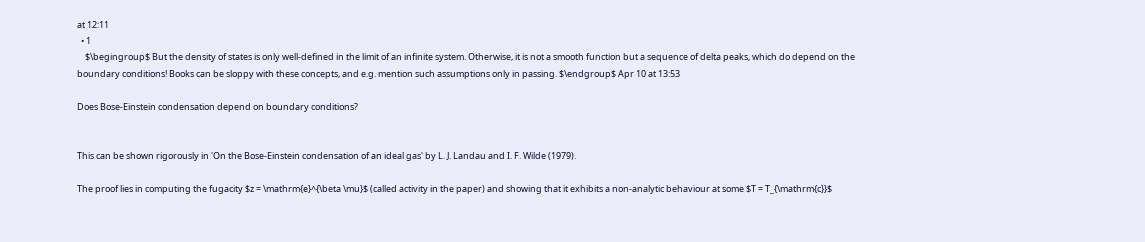at 12:11
  • 1
    $\begingroup$ But the density of states is only well-defined in the limit of an infinite system. Otherwise, it is not a smooth function but a sequence of delta peaks, which do depend on the boundary conditions! Books can be sloppy with these concepts, and e.g. mention such assumptions only in passing. $\endgroup$ Apr 10 at 13:53

Does Bose-Einstein condensation depend on boundary conditions?


This can be shown rigorously in 'On the Bose-Einstein condensation of an ideal gas' by L. J. Landau and I. F. Wilde (1979).

The proof lies in computing the fugacity $z = \mathrm{e}^{\beta \mu}$ (called activity in the paper) and showing that it exhibits a non-analytic behaviour at some $T = T_{\mathrm{c}}$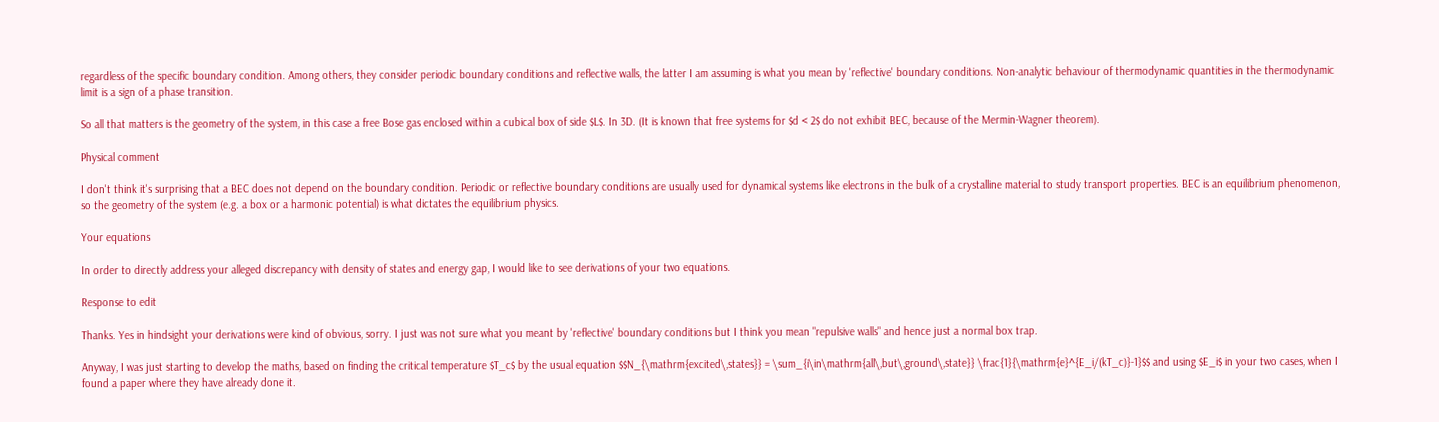regardless of the specific boundary condition. Among others, they consider periodic boundary conditions and reflective walls, the latter I am assuming is what you mean by 'reflective' boundary conditions. Non-analytic behaviour of thermodynamic quantities in the thermodynamic limit is a sign of a phase transition.

So all that matters is the geometry of the system, in this case a free Bose gas enclosed within a cubical box of side $L$. In 3D. (It is known that free systems for $d < 2$ do not exhibit BEC, because of the Mermin-Wagner theorem).

Physical comment

I don't think it's surprising that a BEC does not depend on the boundary condition. Periodic or reflective boundary conditions are usually used for dynamical systems like electrons in the bulk of a crystalline material to study transport properties. BEC is an equilibrium phenomenon, so the geometry of the system (e.g. a box or a harmonic potential) is what dictates the equilibrium physics.

Your equations

In order to directly address your alleged discrepancy with density of states and energy gap, I would like to see derivations of your two equations.

Response to edit

Thanks. Yes in hindsight your derivations were kind of obvious, sorry. I just was not sure what you meant by 'reflective' boundary conditions but I think you mean "repulsive walls" and hence just a normal box trap.

Anyway, I was just starting to develop the maths, based on finding the critical temperature $T_c$ by the usual equation $$N_{\mathrm{excited\,states}} = \sum_{i\in\mathrm{all\,but\,ground\,state}} \frac{1}{\mathrm{e}^{E_i/(kT_c)}-1}$$ and using $E_i$ in your two cases, when I found a paper where they have already done it.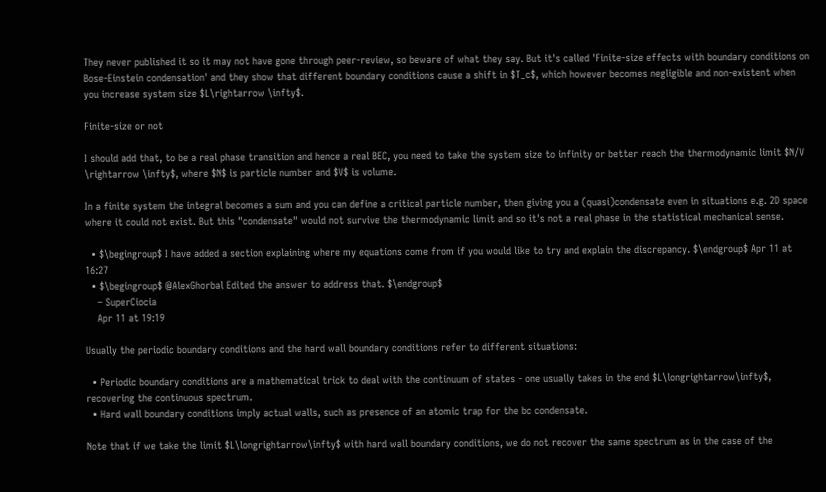They never published it so it may not have gone through peer-review, so beware of what they say. But it's called 'Finite-size effects with boundary conditions on Bose-Einstein condensation' and they show that different boundary conditions cause a shift in $T_c$, which however becomes negligible and non-existent when you increase system size $L\rightarrow \infty$.

Finite-size or not

I should add that, to be a real phase transition and hence a real BEC, you need to take the system size to infinity or better reach the thermodynamic limit $N/V \rightarrow \infty$, where $N$ is particle number and $V$ is volume.

In a finite system the integral becomes a sum and you can define a critical particle number, then giving you a (quasi)condensate even in situations e.g. 2D space where it could not exist. But this "condensate" would not survive the thermodynamic limit and so it's not a real phase in the statistical mechanical sense.

  • $\begingroup$ I have added a section explaining where my equations come from if you would like to try and explain the discrepancy. $\endgroup$ Apr 11 at 16:27
  • $\begingroup$ @AlexGhorbal Edited the answer to address that. $\endgroup$
    – SuperCiocia
    Apr 11 at 19:19

Usually the periodic boundary conditions and the hard wall boundary conditions refer to different situations:

  • Periodic boundary conditions are a mathematical trick to deal with the continuum of states - one usually takes in the end $L\longrightarrow\infty$, recovering the continuous spectrum.
  • Hard wall boundary conditions imply actual walls, such as presence of an atomic trap for the bc condensate.

Note that if we take the limit $L\longrightarrow\infty$ with hard wall boundary conditions, we do not recover the same spectrum as in the case of the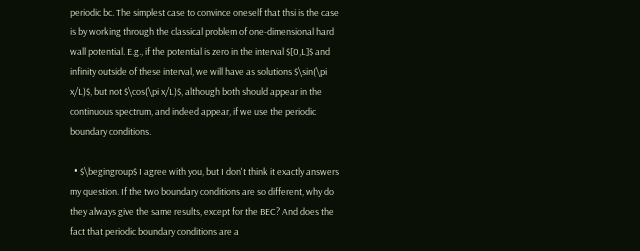periodic bc. The simplest case to convince oneself that thsi is the case is by working through the classical problem of one-dimensional hard wall potential. E.g., if the potential is zero in the interval $[0,L]$ and infinity outside of these interval, we will have as solutions $\sin(\pi x/L)$, but not $\cos(\pi x/L)$, although both should appear in the continuous spectrum, and indeed appear, if we use the periodic boundary conditions.

  • $\begingroup$ I agree with you, but I don't think it exactly answers my question. If the two boundary conditions are so different, why do they always give the same results, except for the BEC? And does the fact that periodic boundary conditions are a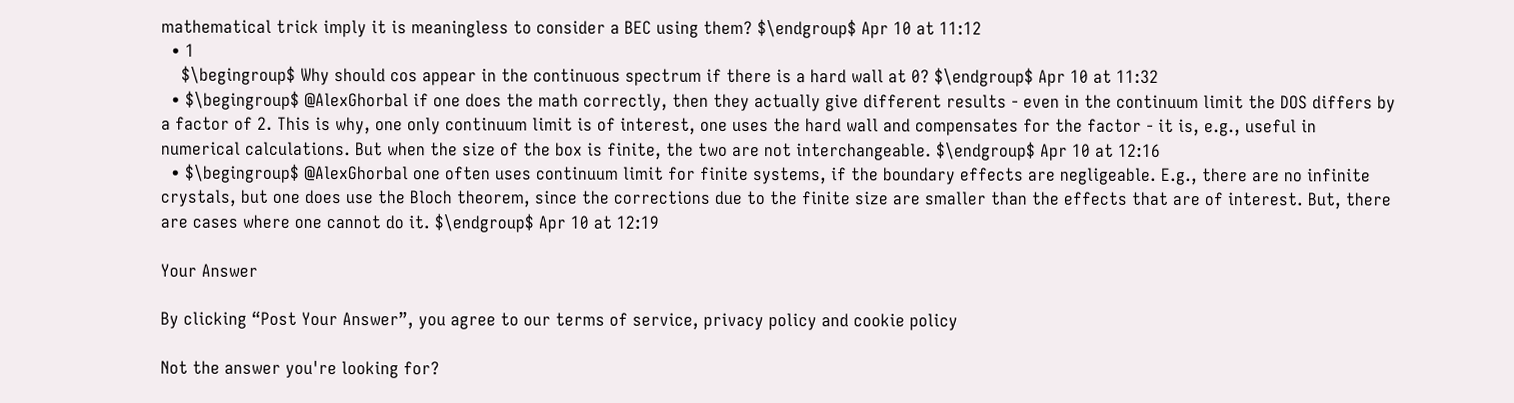mathematical trick imply it is meaningless to consider a BEC using them? $\endgroup$ Apr 10 at 11:12
  • 1
    $\begingroup$ Why should cos appear in the continuous spectrum if there is a hard wall at 0? $\endgroup$ Apr 10 at 11:32
  • $\begingroup$ @AlexGhorbal if one does the math correctly, then they actually give different results - even in the continuum limit the DOS differs by a factor of 2. This is why, one only continuum limit is of interest, one uses the hard wall and compensates for the factor - it is, e.g., useful in numerical calculations. But when the size of the box is finite, the two are not interchangeable. $\endgroup$ Apr 10 at 12:16
  • $\begingroup$ @AlexGhorbal one often uses continuum limit for finite systems, if the boundary effects are negligeable. E.g., there are no infinite crystals, but one does use the Bloch theorem, since the corrections due to the finite size are smaller than the effects that are of interest. But, there are cases where one cannot do it. $\endgroup$ Apr 10 at 12:19

Your Answer

By clicking “Post Your Answer”, you agree to our terms of service, privacy policy and cookie policy

Not the answer you're looking for?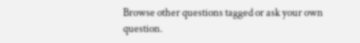Browse other questions tagged or ask your own question.